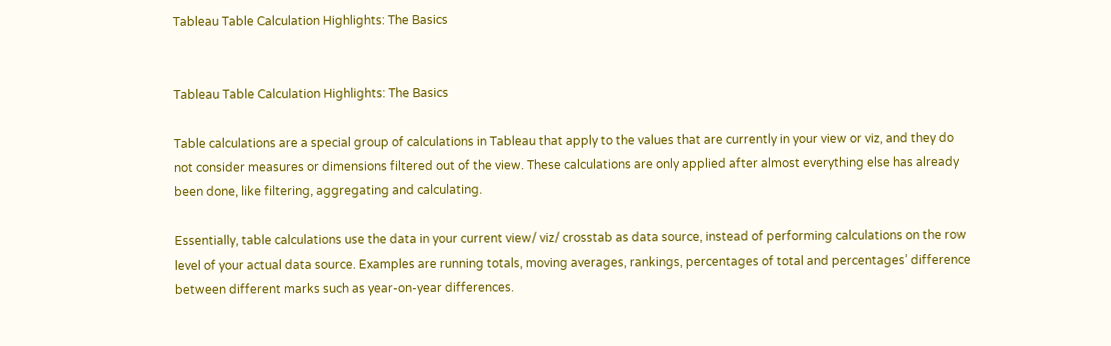Tableau Table Calculation Highlights: The Basics


Tableau Table Calculation Highlights: The Basics

Table calculations are a special group of calculations in Tableau that apply to the values that are currently in your view or viz, and they do not consider measures or dimensions filtered out of the view. These calculations are only applied after almost everything else has already been done, like filtering, aggregating and calculating.

Essentially, table calculations use the data in your current view/ viz/ crosstab as data source, instead of performing calculations on the row level of your actual data source. Examples are running totals, moving averages, rankings, percentages of total and percentages’ difference between different marks such as year-on-year differences.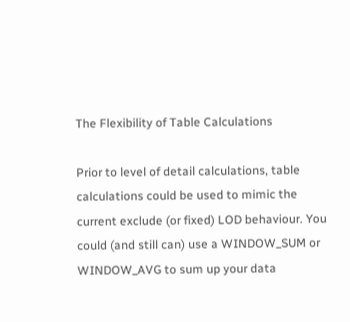The Flexibility of Table Calculations

Prior to level of detail calculations, table calculations could be used to mimic the current exclude (or fixed) LOD behaviour. You could (and still can) use a WINDOW_SUM or WINDOW_AVG to sum up your data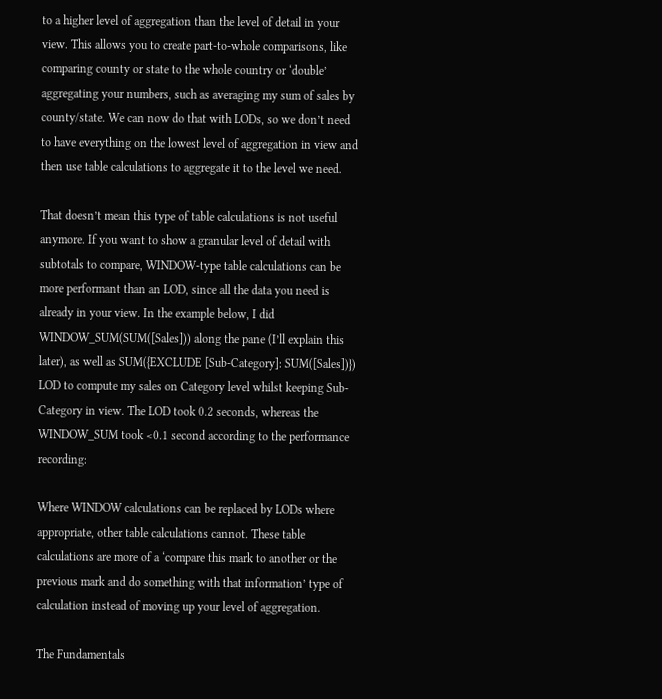to a higher level of aggregation than the level of detail in your view. This allows you to create part-to-whole comparisons, like comparing county or state to the whole country or ‘double’ aggregating your numbers, such as averaging my sum of sales by county/state. We can now do that with LODs, so we don’t need to have everything on the lowest level of aggregation in view and then use table calculations to aggregate it to the level we need.

That doesn’t mean this type of table calculations is not useful anymore. If you want to show a granular level of detail with subtotals to compare, WINDOW-type table calculations can be more performant than an LOD, since all the data you need is already in your view. In the example below, I did WINDOW_SUM(SUM([Sales])) along the pane (I’ll explain this later), as well as SUM({EXCLUDE [Sub-Category]: SUM([Sales])}) LOD to compute my sales on Category level whilst keeping Sub-Category in view. The LOD took 0.2 seconds, whereas the WINDOW_SUM took <0.1 second according to the performance recording:

Where WINDOW calculations can be replaced by LODs where appropriate, other table calculations cannot. These table calculations are more of a ‘compare this mark to another or the previous mark and do something with that information’ type of calculation instead of moving up your level of aggregation.

The Fundamentals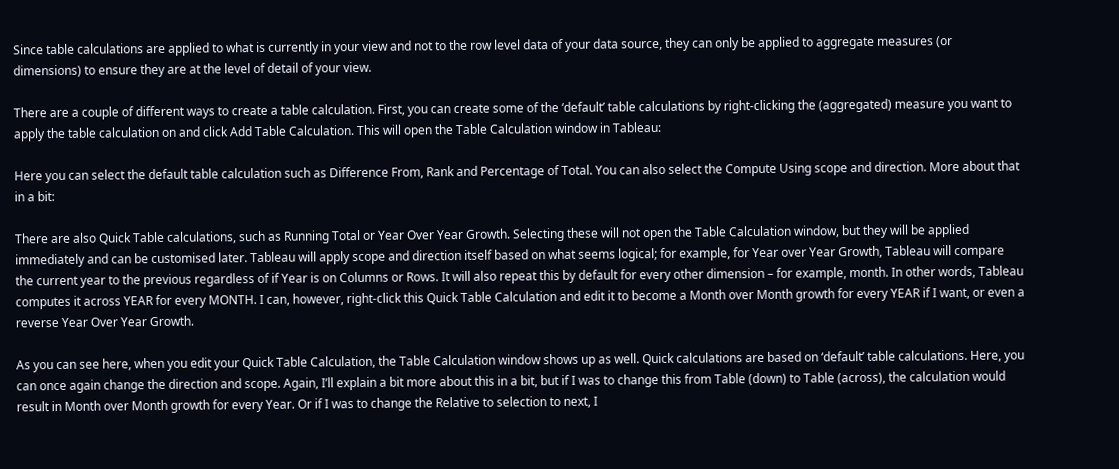Since table calculations are applied to what is currently in your view and not to the row level data of your data source, they can only be applied to aggregate measures (or dimensions) to ensure they are at the level of detail of your view.

There are a couple of different ways to create a table calculation. First, you can create some of the ‘default’ table calculations by right-clicking the (aggregated) measure you want to apply the table calculation on and click Add Table Calculation. This will open the Table Calculation window in Tableau:

Here you can select the default table calculation such as Difference From, Rank and Percentage of Total. You can also select the Compute Using scope and direction. More about that in a bit:

There are also Quick Table calculations, such as Running Total or Year Over Year Growth. Selecting these will not open the Table Calculation window, but they will be applied immediately and can be customised later. Tableau will apply scope and direction itself based on what seems logical; for example, for Year over Year Growth, Tableau will compare the current year to the previous regardless of if Year is on Columns or Rows. It will also repeat this by default for every other dimension – for example, month. In other words, Tableau computes it across YEAR for every MONTH. I can, however, right-click this Quick Table Calculation and edit it to become a Month over Month growth for every YEAR if I want, or even a reverse Year Over Year Growth.

As you can see here, when you edit your Quick Table Calculation, the Table Calculation window shows up as well. Quick calculations are based on ‘default’ table calculations. Here, you can once again change the direction and scope. Again, I’ll explain a bit more about this in a bit, but if I was to change this from Table (down) to Table (across), the calculation would result in Month over Month growth for every Year. Or if I was to change the Relative to selection to next, I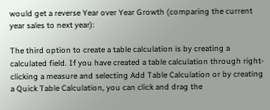would get a reverse Year over Year Growth (comparing the current year sales to next year):

The third option to create a table calculation is by creating a calculated field. If you have created a table calculation through right-clicking a measure and selecting Add Table Calculation or by creating a Quick Table Calculation, you can click and drag the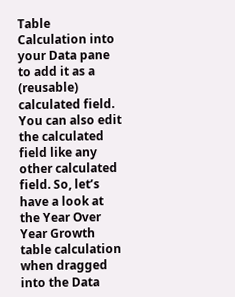Table Calculation into your Data pane to add it as a (reusable) calculated field. You can also edit the calculated field like any other calculated field. So, let’s have a look at the Year Over Year Growth table calculation when dragged into the Data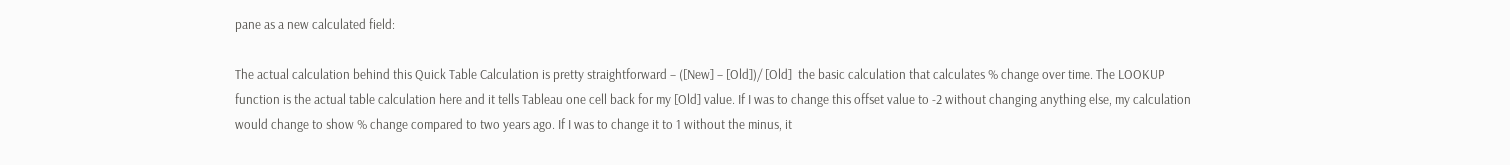pane as a new calculated field:

The actual calculation behind this Quick Table Calculation is pretty straightforward – ([New] – [Old])/ [Old]  the basic calculation that calculates % change over time. The LOOKUP function is the actual table calculation here and it tells Tableau one cell back for my [Old] value. If I was to change this offset value to -2 without changing anything else, my calculation would change to show % change compared to two years ago. If I was to change it to 1 without the minus, it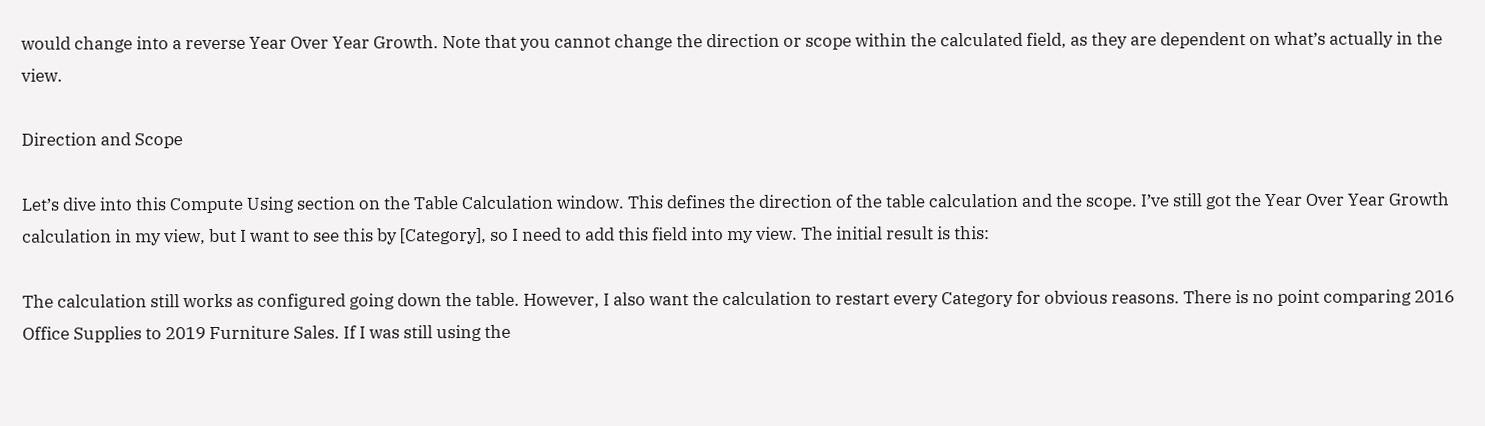would change into a reverse Year Over Year Growth. Note that you cannot change the direction or scope within the calculated field, as they are dependent on what’s actually in the view.

Direction and Scope

Let’s dive into this Compute Using section on the Table Calculation window. This defines the direction of the table calculation and the scope. I’ve still got the Year Over Year Growth calculation in my view, but I want to see this by [Category], so I need to add this field into my view. The initial result is this:

The calculation still works as configured going down the table. However, I also want the calculation to restart every Category for obvious reasons. There is no point comparing 2016 Office Supplies to 2019 Furniture Sales. If I was still using the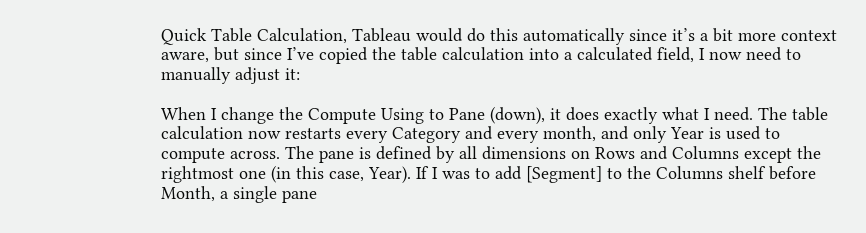Quick Table Calculation, Tableau would do this automatically since it’s a bit more context aware, but since I’ve copied the table calculation into a calculated field, I now need to manually adjust it:

When I change the Compute Using to Pane (down), it does exactly what I need. The table calculation now restarts every Category and every month, and only Year is used to compute across. The pane is defined by all dimensions on Rows and Columns except the rightmost one (in this case, Year). If I was to add [Segment] to the Columns shelf before Month, a single pane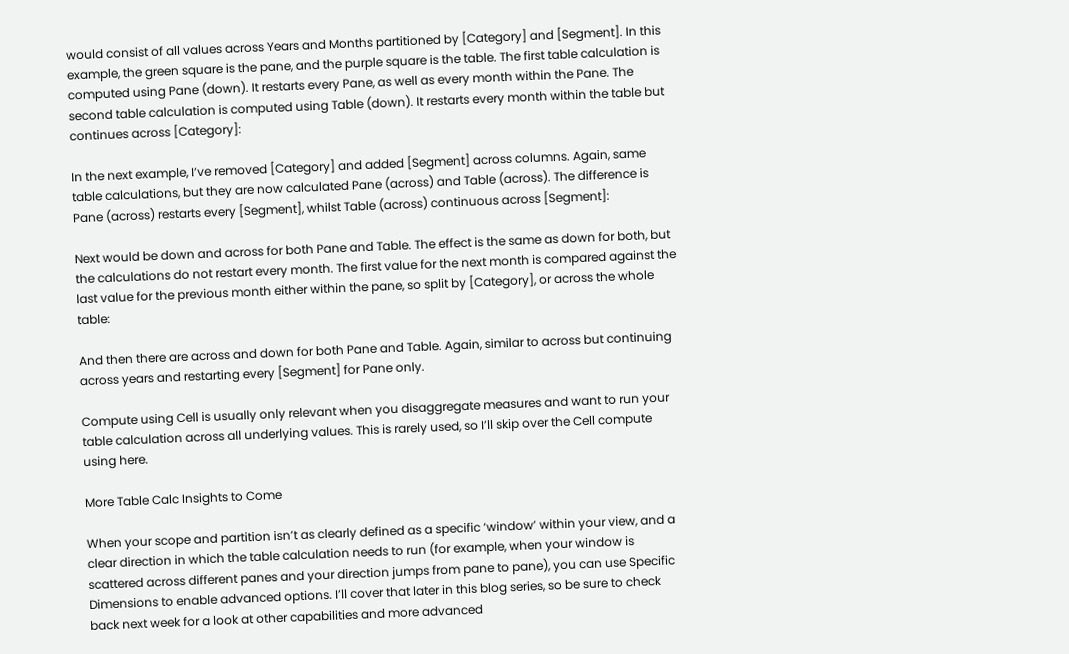would consist of all values across Years and Months partitioned by [Category] and [Segment]. In this example, the green square is the pane, and the purple square is the table. The first table calculation is computed using Pane (down). It restarts every Pane, as well as every month within the Pane. The second table calculation is computed using Table (down). It restarts every month within the table but continues across [Category]:

In the next example, I’ve removed [Category] and added [Segment] across columns. Again, same table calculations, but they are now calculated Pane (across) and Table (across). The difference is Pane (across) restarts every [Segment], whilst Table (across) continuous across [Segment]:

Next would be down and across for both Pane and Table. The effect is the same as down for both, but the calculations do not restart every month. The first value for the next month is compared against the last value for the previous month either within the pane, so split by [Category], or across the whole table:

And then there are across and down for both Pane and Table. Again, similar to across but continuing across years and restarting every [Segment] for Pane only.

Compute using Cell is usually only relevant when you disaggregate measures and want to run your table calculation across all underlying values. This is rarely used, so I’ll skip over the Cell compute using here.

More Table Calc Insights to Come

When your scope and partition isn’t as clearly defined as a specific ‘window’ within your view, and a clear direction in which the table calculation needs to run (for example, when your window is scattered across different panes and your direction jumps from pane to pane), you can use Specific Dimensions to enable advanced options. I’ll cover that later in this blog series, so be sure to check back next week for a look at other capabilities and more advanced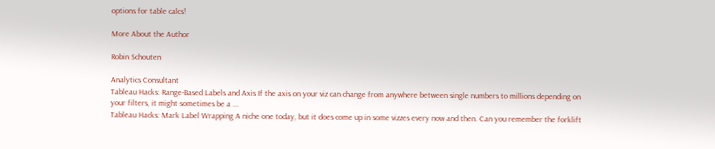options for table calcs!

More About the Author

Robin Schouten

Analytics Consultant
Tableau Hacks: Range-Based Labels and Axis If the axis on your viz can change from anywhere between single numbers to millions depending on your filters, it might sometimes be a ...
Tableau Hacks: Mark Label Wrapping A niche one today, but it does come up in some vizzes every now and then. Can you remember the forklift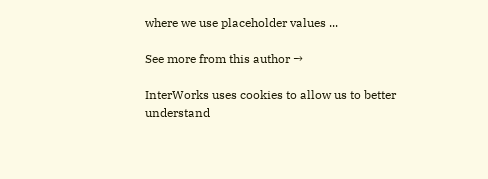where we use placeholder values ...

See more from this author →

InterWorks uses cookies to allow us to better understand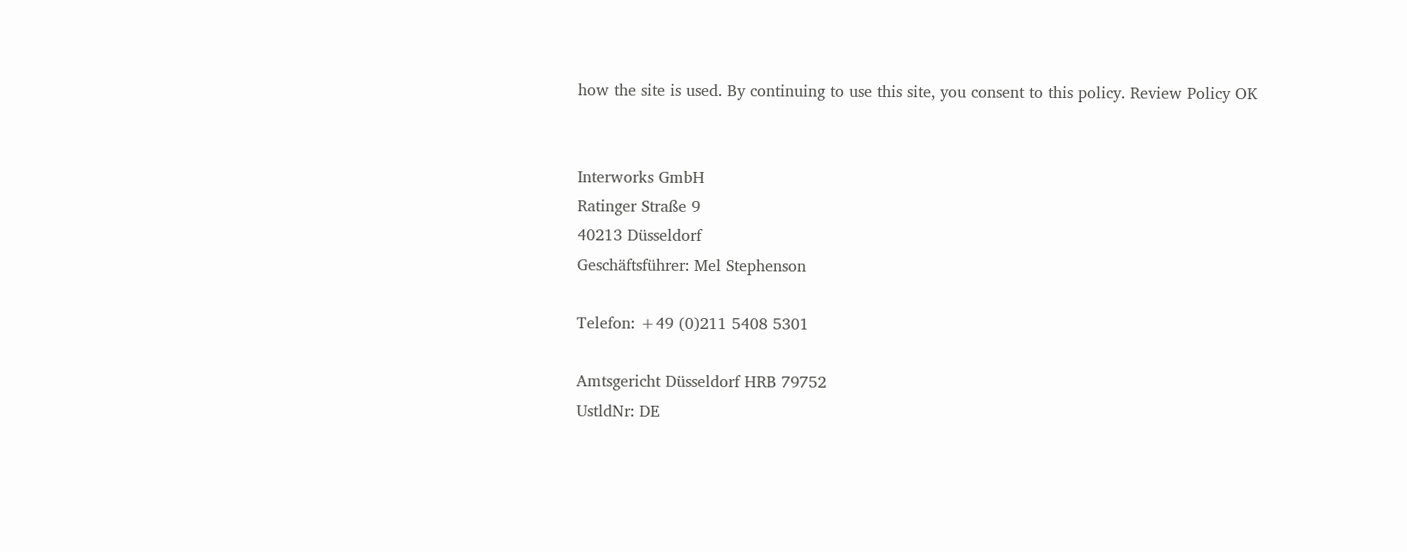how the site is used. By continuing to use this site, you consent to this policy. Review Policy OK


Interworks GmbH
Ratinger Straße 9
40213 Düsseldorf
Geschäftsführer: Mel Stephenson

Telefon: +49 (0)211 5408 5301

Amtsgericht Düsseldorf HRB 79752
UstldNr: DE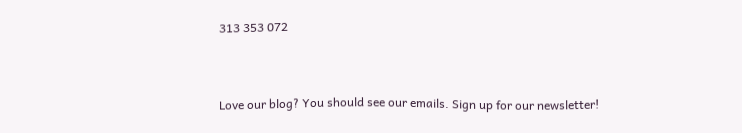313 353 072


Love our blog? You should see our emails. Sign up for our newsletter!